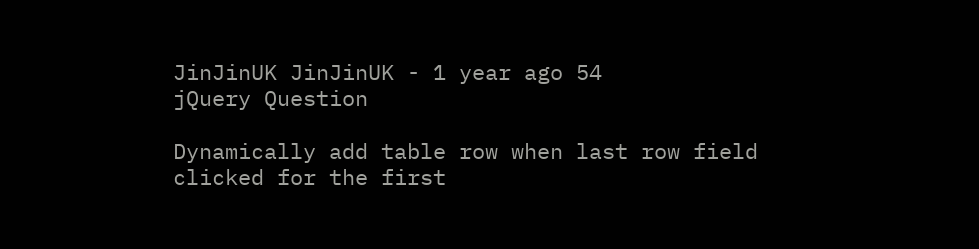JinJinUK JinJinUK - 1 year ago 54
jQuery Question

Dynamically add table row when last row field clicked for the first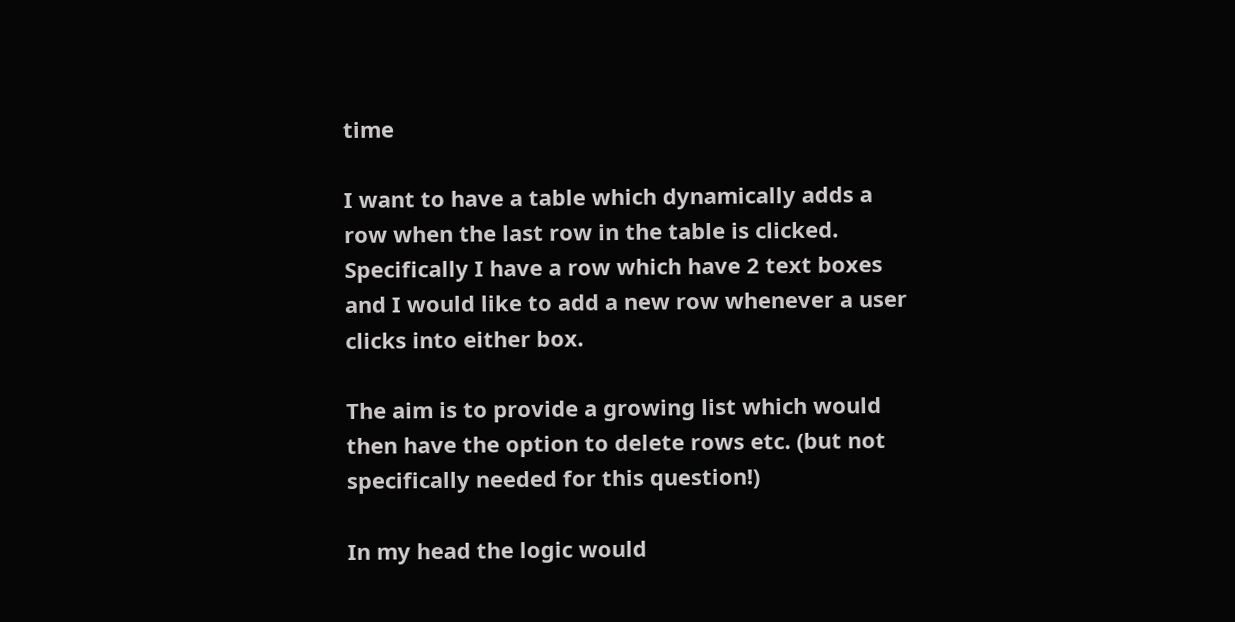time

I want to have a table which dynamically adds a row when the last row in the table is clicked. Specifically I have a row which have 2 text boxes and I would like to add a new row whenever a user clicks into either box.

The aim is to provide a growing list which would then have the option to delete rows etc. (but not specifically needed for this question!)

In my head the logic would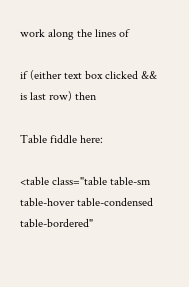work along the lines of

if (either text box clicked && is last row) then

Table fiddle here:

<table class="table table-sm table-hover table-condensed table-bordered"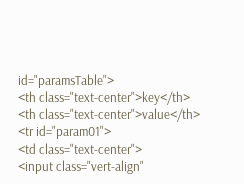id="paramsTable">
<th class="text-center">key</th>
<th class="text-center">value</th>
<tr id="param01">
<td class="text-center">
<input class="vert-align"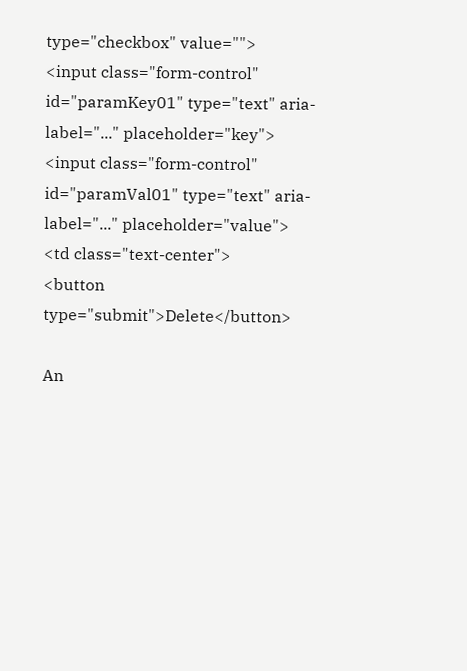type="checkbox" value="">
<input class="form-control" id="paramKey01" type="text" aria-label="..." placeholder="key">
<input class="form-control" id="paramVal01" type="text" aria-label="..." placeholder="value">
<td class="text-center">
<button type="submit">Delete</button>

An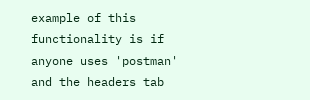example of this functionality is if anyone uses 'postman' and the headers tab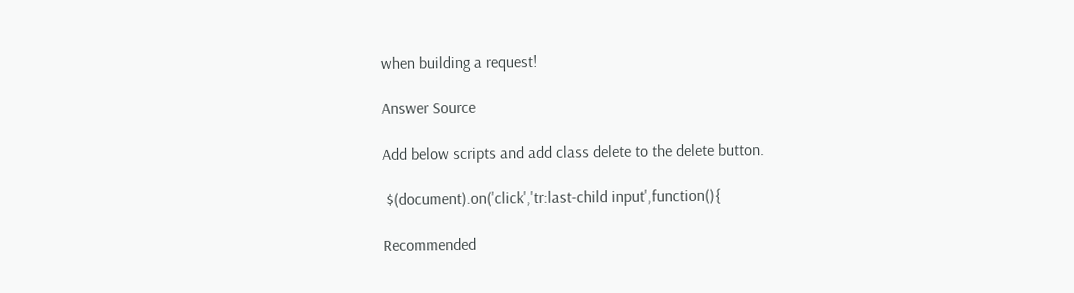when building a request!

Answer Source

Add below scripts and add class delete to the delete button.

 $(document).on('click','tr:last-child input',function(){

Recommended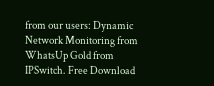from our users: Dynamic Network Monitoring from WhatsUp Gold from IPSwitch. Free Download